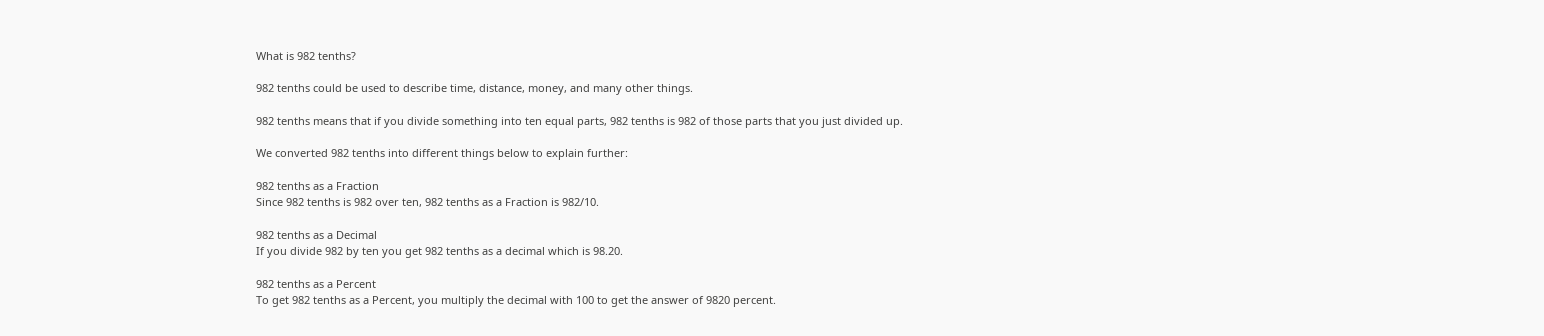What is 982 tenths?

982 tenths could be used to describe time, distance, money, and many other things.

982 tenths means that if you divide something into ten equal parts, 982 tenths is 982 of those parts that you just divided up.

We converted 982 tenths into different things below to explain further:

982 tenths as a Fraction
Since 982 tenths is 982 over ten, 982 tenths as a Fraction is 982/10.

982 tenths as a Decimal
If you divide 982 by ten you get 982 tenths as a decimal which is 98.20.

982 tenths as a Percent
To get 982 tenths as a Percent, you multiply the decimal with 100 to get the answer of 9820 percent.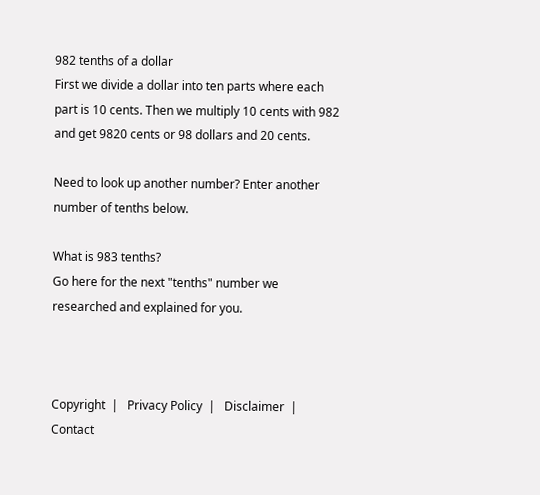982 tenths of a dollar
First we divide a dollar into ten parts where each part is 10 cents. Then we multiply 10 cents with 982 and get 9820 cents or 98 dollars and 20 cents.

Need to look up another number? Enter another number of tenths below.

What is 983 tenths?
Go here for the next "tenths" number we researched and explained for you.



Copyright  |   Privacy Policy  |   Disclaimer  |   Contact